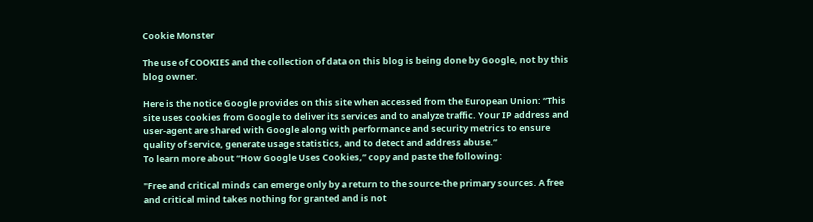Cookie Monster

The use of COOKIES and the collection of data on this blog is being done by Google, not by this blog owner.

Here is the notice Google provides on this site when accessed from the European Union: “This site uses cookies from Google to deliver its services and to analyze traffic. Your IP address and user-agent are shared with Google along with performance and security metrics to ensure quality of service, generate usage statistics, and to detect and address abuse.”
To learn more about “How Google Uses Cookies,” copy and paste the following:

"Free and critical minds can emerge only by a return to the source-the primary sources. A free and critical mind takes nothing for granted and is not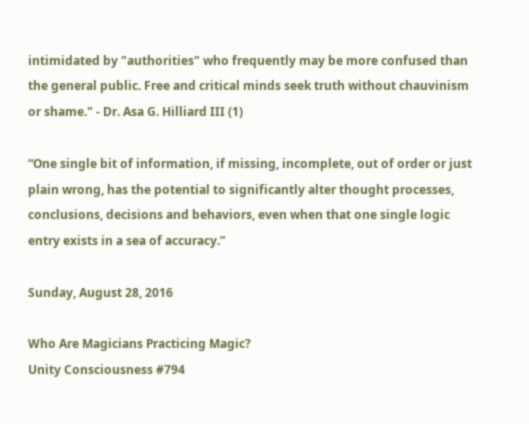intimidated by "authorities" who frequently may be more confused than the general public. Free and critical minds seek truth without chauvinism or shame." - Dr. Asa G. Hilliard III (1)

“One single bit of information, if missing, incomplete, out of order or just plain wrong, has the potential to significantly alter thought processes, conclusions, decisions and behaviors, even when that one single logic entry exists in a sea of accuracy.”

Sunday, August 28, 2016

Who Are Magicians Practicing Magic?
Unity Consciousness #794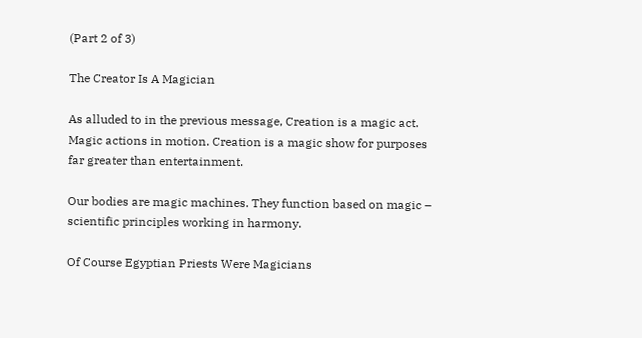(Part 2 of 3)

The Creator Is A Magician

As alluded to in the previous message, Creation is a magic act. Magic actions in motion. Creation is a magic show for purposes far greater than entertainment.

Our bodies are magic machines. They function based on magic – scientific principles working in harmony.

Of Course Egyptian Priests Were Magicians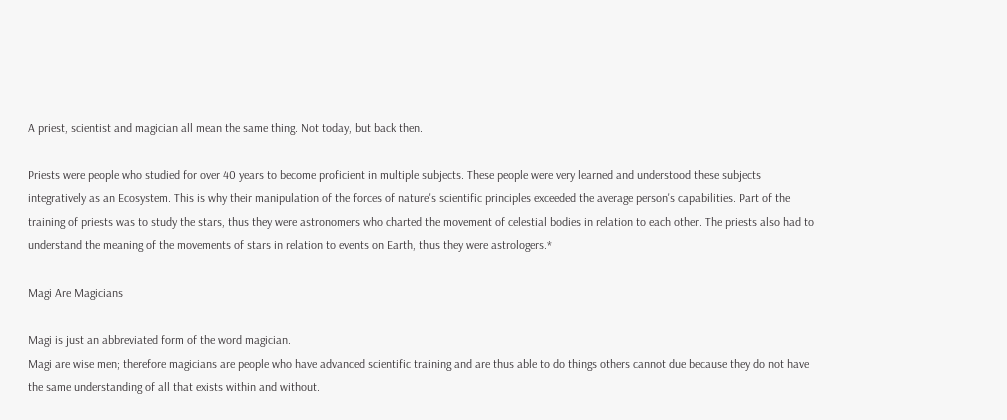A priest, scientist and magician all mean the same thing. Not today, but back then.

Priests were people who studied for over 40 years to become proficient in multiple subjects. These people were very learned and understood these subjects integratively as an Ecosystem. This is why their manipulation of the forces of nature's scientific principles exceeded the average person's capabilities. Part of the training of priests was to study the stars, thus they were astronomers who charted the movement of celestial bodies in relation to each other. The priests also had to understand the meaning of the movements of stars in relation to events on Earth, thus they were astrologers.*

Magi Are Magicians

Magi is just an abbreviated form of the word magician.
Magi are wise men; therefore magicians are people who have advanced scientific training and are thus able to do things others cannot due because they do not have the same understanding of all that exists within and without.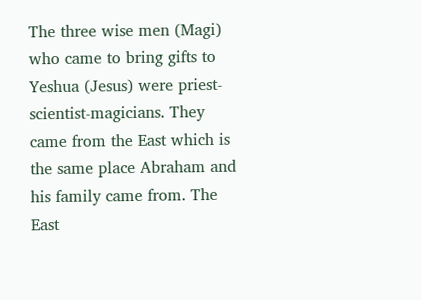The three wise men (Magi) who came to bring gifts to Yeshua (Jesus) were priest-scientist-magicians. They came from the East which is the same place Abraham and his family came from. The East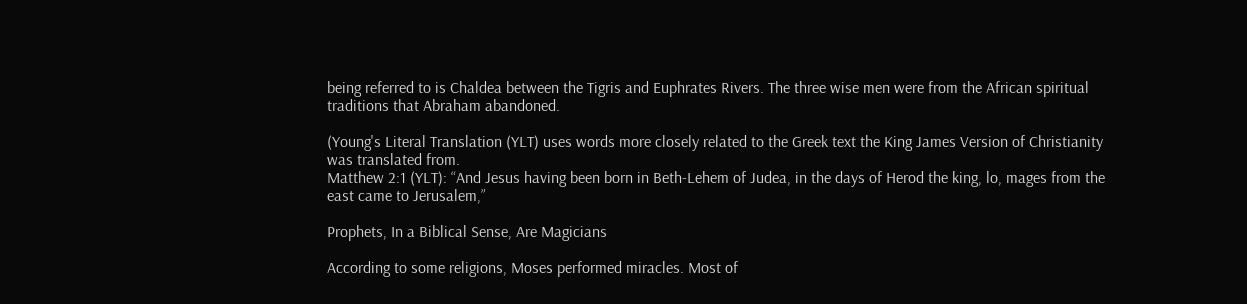being referred to is Chaldea between the Tigris and Euphrates Rivers. The three wise men were from the African spiritual traditions that Abraham abandoned.

(Young's Literal Translation (YLT) uses words more closely related to the Greek text the King James Version of Christianity was translated from.
Matthew 2:1 (YLT): “And Jesus having been born in Beth-Lehem of Judea, in the days of Herod the king, lo, mages from the east came to Jerusalem,”

Prophets, In a Biblical Sense, Are Magicians

According to some religions, Moses performed miracles. Most of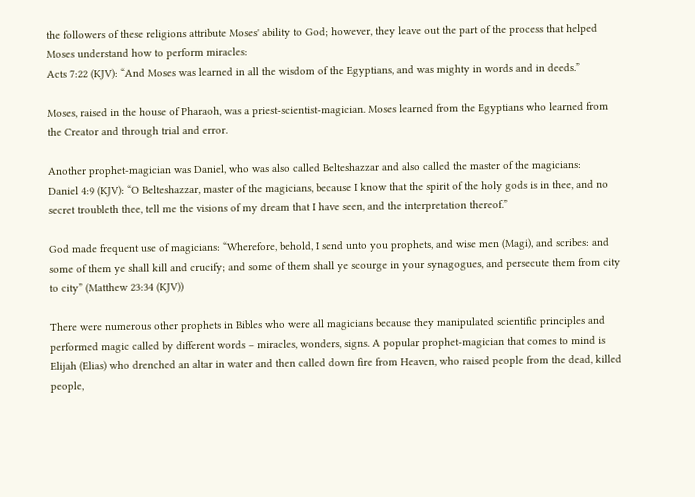the followers of these religions attribute Moses' ability to God; however, they leave out the part of the process that helped Moses understand how to perform miracles:
Acts 7:22 (KJV): “And Moses was learned in all the wisdom of the Egyptians, and was mighty in words and in deeds.”

Moses, raised in the house of Pharaoh, was a priest-scientist-magician. Moses learned from the Egyptians who learned from the Creator and through trial and error.

Another prophet-magician was Daniel, who was also called Belteshazzar and also called the master of the magicians:
Daniel 4:9 (KJV): “O Belteshazzar, master of the magicians, because I know that the spirit of the holy gods is in thee, and no secret troubleth thee, tell me the visions of my dream that I have seen, and the interpretation thereof.”

God made frequent use of magicians: “Wherefore, behold, I send unto you prophets, and wise men (Magi), and scribes: and some of them ye shall kill and crucify; and some of them shall ye scourge in your synagogues, and persecute them from city to city” (Matthew 23:34 (KJV))

There were numerous other prophets in Bibles who were all magicians because they manipulated scientific principles and performed magic called by different words – miracles, wonders, signs. A popular prophet-magician that comes to mind is Elijah (Elias) who drenched an altar in water and then called down fire from Heaven, who raised people from the dead, killed people,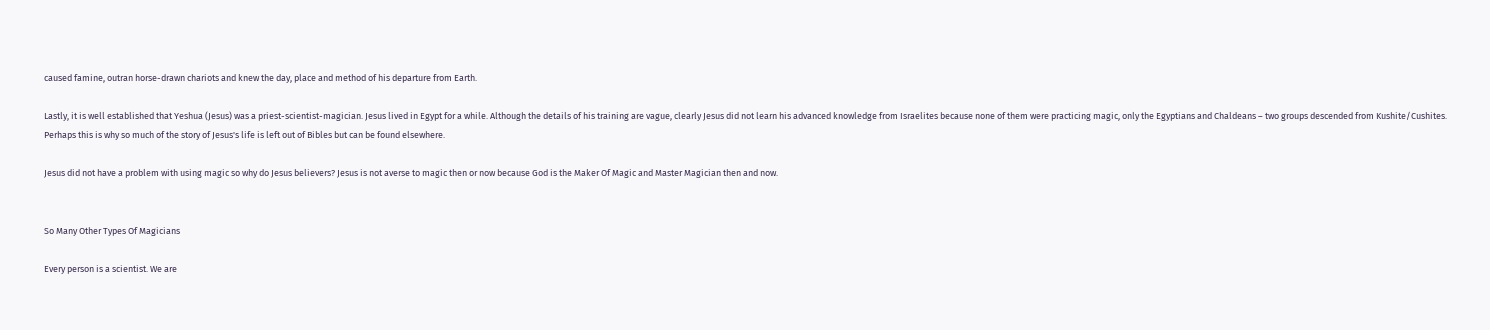caused famine, outran horse-drawn chariots and knew the day, place and method of his departure from Earth.

Lastly, it is well established that Yeshua (Jesus) was a priest-scientist-magician. Jesus lived in Egypt for a while. Although the details of his training are vague, clearly Jesus did not learn his advanced knowledge from Israelites because none of them were practicing magic, only the Egyptians and Chaldeans – two groups descended from Kushite/Cushites. Perhaps this is why so much of the story of Jesus's life is left out of Bibles but can be found elsewhere.

Jesus did not have a problem with using magic so why do Jesus believers? Jesus is not averse to magic then or now because God is the Maker Of Magic and Master Magician then and now.


So Many Other Types Of Magicians

Every person is a scientist. We are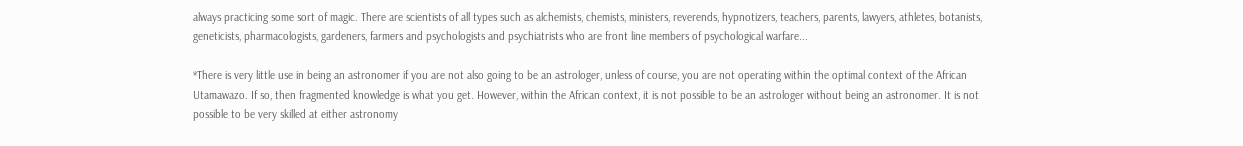always practicing some sort of magic. There are scientists of all types such as alchemists, chemists, ministers, reverends, hypnotizers, teachers, parents, lawyers, athletes, botanists, geneticists, pharmacologists, gardeners, farmers and psychologists and psychiatrists who are front line members of psychological warfare...

*There is very little use in being an astronomer if you are not also going to be an astrologer, unless of course, you are not operating within the optimal context of the African Utamawazo. If so, then fragmented knowledge is what you get. However, within the African context, it is not possible to be an astrologer without being an astronomer. It is not possible to be very skilled at either astronomy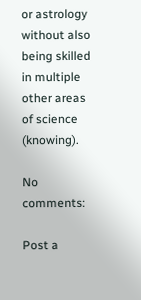or astrology without also being skilled in multiple other areas of science (knowing).

No comments:

Post a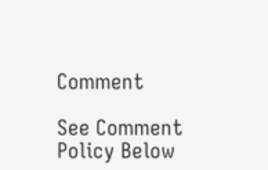Comment

See Comment Policy Below